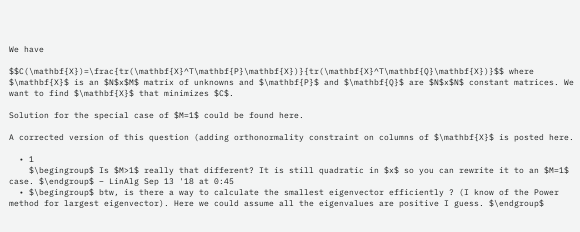We have

$$C(\mathbf{X})=\frac{tr(\mathbf{X}^T\mathbf{P}\mathbf{X})}{tr(\mathbf{X}^T\mathbf{Q}\mathbf{X})}$$ where $\mathbf{X}$ is an $N$x$M$ matrix of unknowns and $\mathbf{P}$ and $\mathbf{Q}$ are $N$x$N$ constant matrices. We want to find $\mathbf{X}$ that minimizes $C$.

Solution for the special case of $M=1$ could be found here.

A corrected version of this question (adding orthonormality constraint on columns of $\mathbf{X}$ is posted here.

  • 1
    $\begingroup$ Is $M>1$ really that different? It is still quadratic in $x$ so you can rewrite it to an $M=1$ case. $\endgroup$ – LinAlg Sep 13 '18 at 0:45
  • $\begingroup$ btw, is there a way to calculate the smallest eigenvector efficiently ? (I know of the Power method for largest eigenvector). Here we could assume all the eigenvalues are positive I guess. $\endgroup$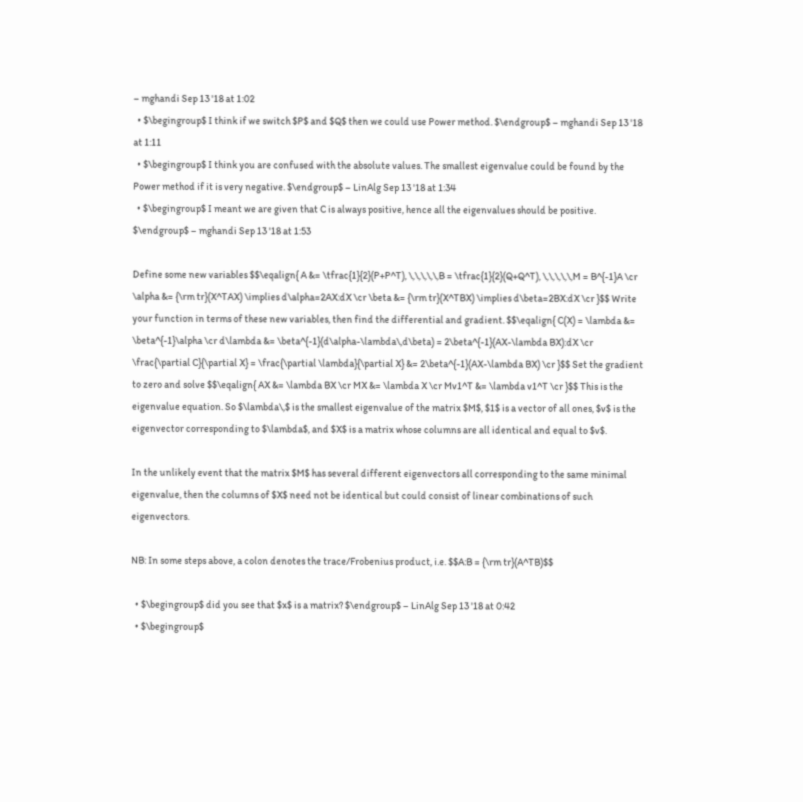– mghandi Sep 13 '18 at 1:02
  • $\begingroup$ I think if we switch $P$ and $Q$ then we could use Power method. $\endgroup$ – mghandi Sep 13 '18 at 1:11
  • $\begingroup$ I think you are confused with the absolute values. The smallest eigenvalue could be found by the Power method if it is very negative. $\endgroup$ – LinAlg Sep 13 '18 at 1:34
  • $\begingroup$ I meant we are given that C is always positive, hence all the eigenvalues should be positive. $\endgroup$ – mghandi Sep 13 '18 at 1:53

Define some new variables $$\eqalign{ A &= \tfrac{1}{2}(P+P^T), \,\,\,\,\,B = \tfrac{1}{2}(Q+Q^T), \,\,\,\,\,M = B^{-1}A \cr \alpha &= {\rm tr}(X^TAX) \implies d\alpha=2AX:dX \cr \beta &= {\rm tr}(X^TBX) \implies d\beta=2BX:dX \cr }$$ Write your function in terms of these new variables, then find the differential and gradient. $$\eqalign{ C(X) = \lambda &= \beta^{-1}\alpha \cr d\lambda &= \beta^{-1}(d\alpha-\lambda\,d\beta) = 2\beta^{-1}(AX-\lambda BX):dX \cr \frac{\partial C}{\partial X} = \frac{\partial \lambda}{\partial X} &= 2\beta^{-1}(AX-\lambda BX) \cr }$$ Set the gradient to zero and solve $$\eqalign{ AX &= \lambda BX \cr MX &= \lambda X \cr Mv1^T &= \lambda v1^T \cr }$$ This is the eigenvalue equation. So $\lambda\,$ is the smallest eigenvalue of the matrix $M$, $1$ is a vector of all ones, $v$ is the eigenvector corresponding to $\lambda$, and $X$ is a matrix whose columns are all identical and equal to $v$.

In the unlikely event that the matrix $M$ has several different eigenvectors all corresponding to the same minimal eigenvalue, then the columns of $X$ need not be identical but could consist of linear combinations of such eigenvectors.

NB: In some steps above, a colon denotes the trace/Frobenius product, i.e. $$A:B = {\rm tr}(A^TB)$$

  • $\begingroup$ did you see that $x$ is a matrix? $\endgroup$ – LinAlg Sep 13 '18 at 0:42
  • $\begingroup$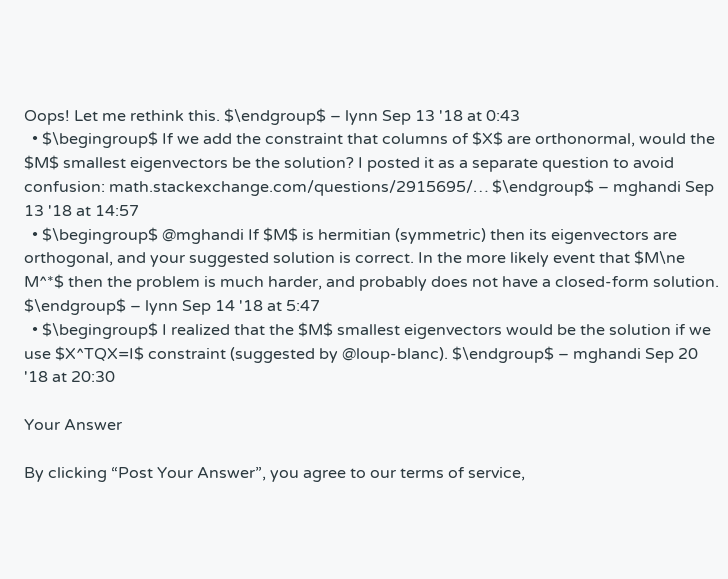Oops! Let me rethink this. $\endgroup$ – lynn Sep 13 '18 at 0:43
  • $\begingroup$ If we add the constraint that columns of $X$ are orthonormal, would the $M$ smallest eigenvectors be the solution? I posted it as a separate question to avoid confusion: math.stackexchange.com/questions/2915695/… $\endgroup$ – mghandi Sep 13 '18 at 14:57
  • $\begingroup$ @mghandi If $M$ is hermitian (symmetric) then its eigenvectors are orthogonal, and your suggested solution is correct. In the more likely event that $M\ne M^*$ then the problem is much harder, and probably does not have a closed-form solution. $\endgroup$ – lynn Sep 14 '18 at 5:47
  • $\begingroup$ I realized that the $M$ smallest eigenvectors would be the solution if we use $X^TQX=I$ constraint (suggested by @loup-blanc). $\endgroup$ – mghandi Sep 20 '18 at 20:30

Your Answer

By clicking “Post Your Answer”, you agree to our terms of service,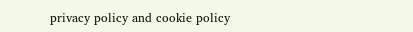privacy policy and cookie policy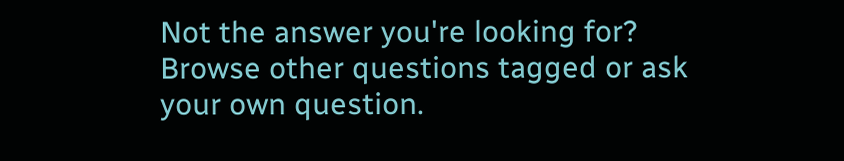Not the answer you're looking for? Browse other questions tagged or ask your own question.